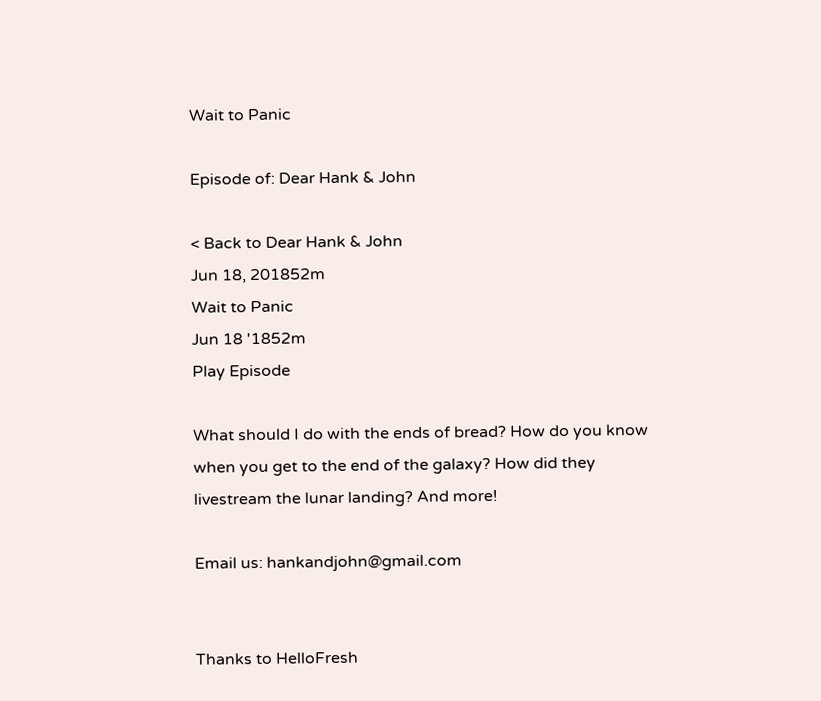Wait to Panic

Episode of: Dear Hank & John

< Back to Dear Hank & John
Jun 18, 201852m
Wait to Panic
Jun 18 '1852m
Play Episode

What should I do with the ends of bread? How do you know when you get to the end of the galaxy? How did they livestream the lunar landing? And more!

Email us: hankandjohn@gmail.com


Thanks to HelloFresh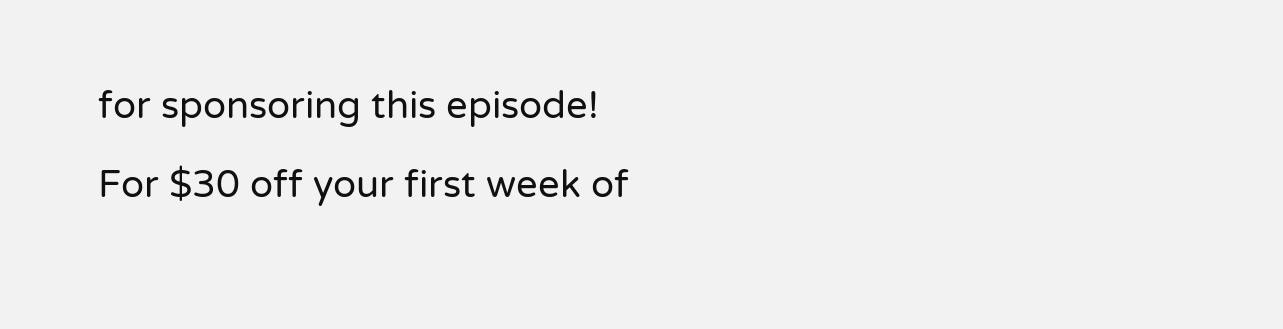for sponsoring this episode! For $30 off your first week of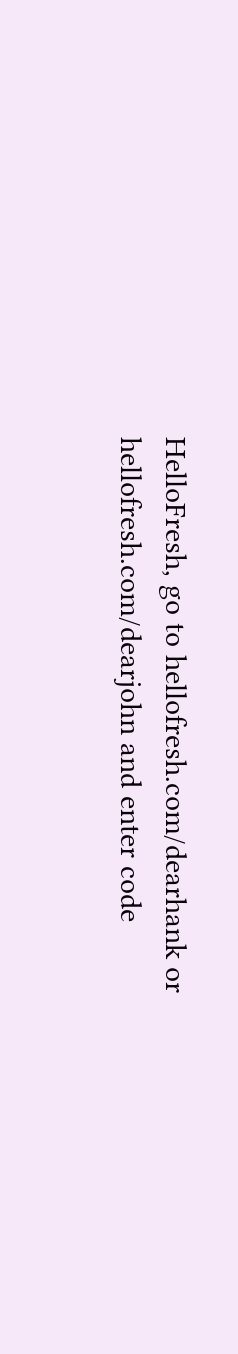HelloFresh, go to hellofresh.com/dearhank or hellofresh.com/dearjohn and enter code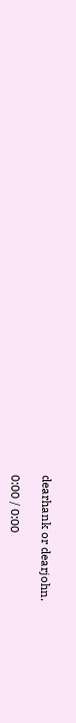dearhank or dearjohn.

0:00 / 0:00